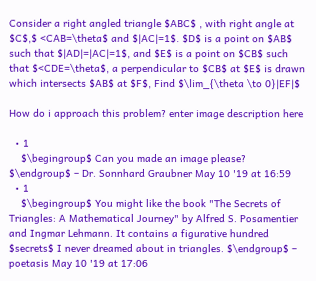Consider a right angled triangle $ABC$ , with right angle at $C$,$ <CAB=\theta$ and $|AC|=1$. $D$ is a point on $AB$ such that $|AD|=|AC|=1$, and $E$ is a point on $CB$ such that $<CDE=\theta$, a perpendicular to $CB$ at $E$ is drawn which intersects $AB$ at $F$, Find $\lim_{\theta \to 0}|EF|$

How do i approach this problem? enter image description here

  • 1
    $\begingroup$ Can you made an image please? $\endgroup$ – Dr. Sonnhard Graubner May 10 '19 at 16:59
  • 1
    $\begingroup$ You might like the book "The Secrets of Triangles: A Mathematical Journey" by Alfred S. Posamentier and Ingmar Lehmann. It contains a figurative hundred $secrets$ I never dreamed about in triangles. $\endgroup$ – poetasis May 10 '19 at 17:06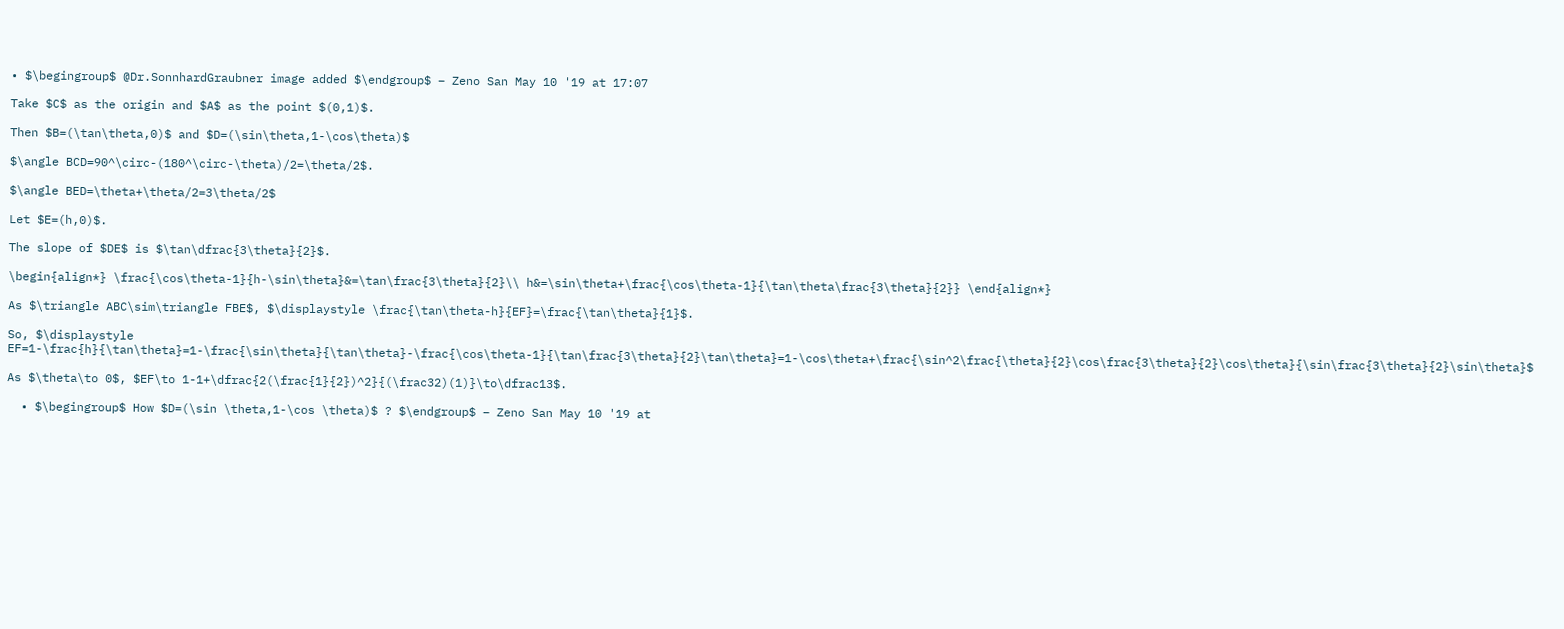• $\begingroup$ @Dr.SonnhardGraubner image added $\endgroup$ – Zeno San May 10 '19 at 17:07

Take $C$ as the origin and $A$ as the point $(0,1)$.

Then $B=(\tan\theta,0)$ and $D=(\sin\theta,1-\cos\theta)$

$\angle BCD=90^\circ-(180^\circ-\theta)/2=\theta/2$.

$\angle BED=\theta+\theta/2=3\theta/2$

Let $E=(h,0)$.

The slope of $DE$ is $\tan\dfrac{3\theta}{2}$.

\begin{align*} \frac{\cos\theta-1}{h-\sin\theta}&=\tan\frac{3\theta}{2}\\ h&=\sin\theta+\frac{\cos\theta-1}{\tan\theta\frac{3\theta}{2}} \end{align*}

As $\triangle ABC\sim\triangle FBE$, $\displaystyle \frac{\tan\theta-h}{EF}=\frac{\tan\theta}{1}$.

So, $\displaystyle EF=1-\frac{h}{\tan\theta}=1-\frac{\sin\theta}{\tan\theta}-\frac{\cos\theta-1}{\tan\frac{3\theta}{2}\tan\theta}=1-\cos\theta+\frac{\sin^2\frac{\theta}{2}\cos\frac{3\theta}{2}\cos\theta}{\sin\frac{3\theta}{2}\sin\theta}$

As $\theta\to 0$, $EF\to 1-1+\dfrac{2(\frac{1}{2})^2}{(\frac32)(1)}\to\dfrac13$.

  • $\begingroup$ How $D=(\sin \theta,1-\cos \theta)$ ? $\endgroup$ – Zeno San May 10 '19 at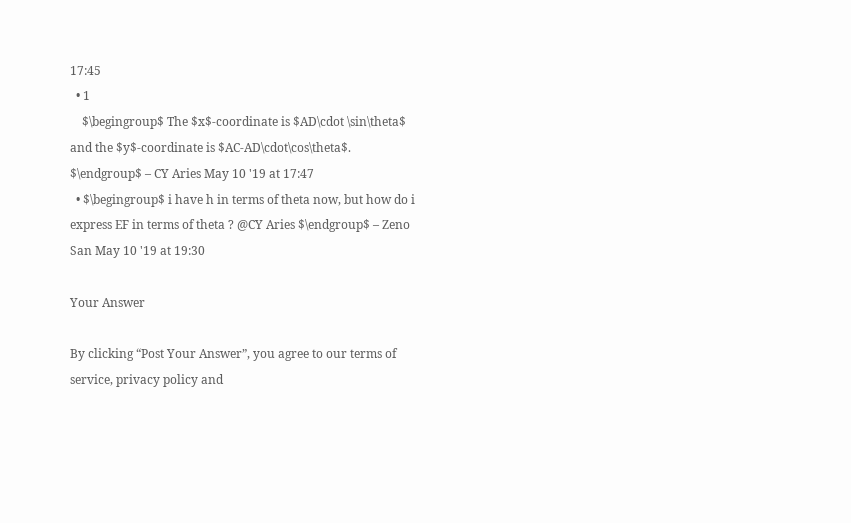17:45
  • 1
    $\begingroup$ The $x$-coordinate is $AD\cdot \sin\theta$ and the $y$-coordinate is $AC-AD\cdot\cos\theta$. $\endgroup$ – CY Aries May 10 '19 at 17:47
  • $\begingroup$ i have h in terms of theta now, but how do i express EF in terms of theta ? @CY Aries $\endgroup$ – Zeno San May 10 '19 at 19:30

Your Answer

By clicking “Post Your Answer”, you agree to our terms of service, privacy policy and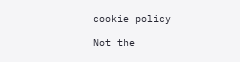cookie policy

Not the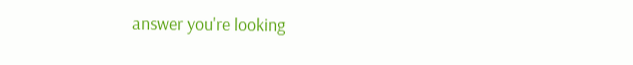answer you're looking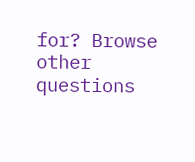for? Browse other questions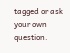tagged or ask your own question.